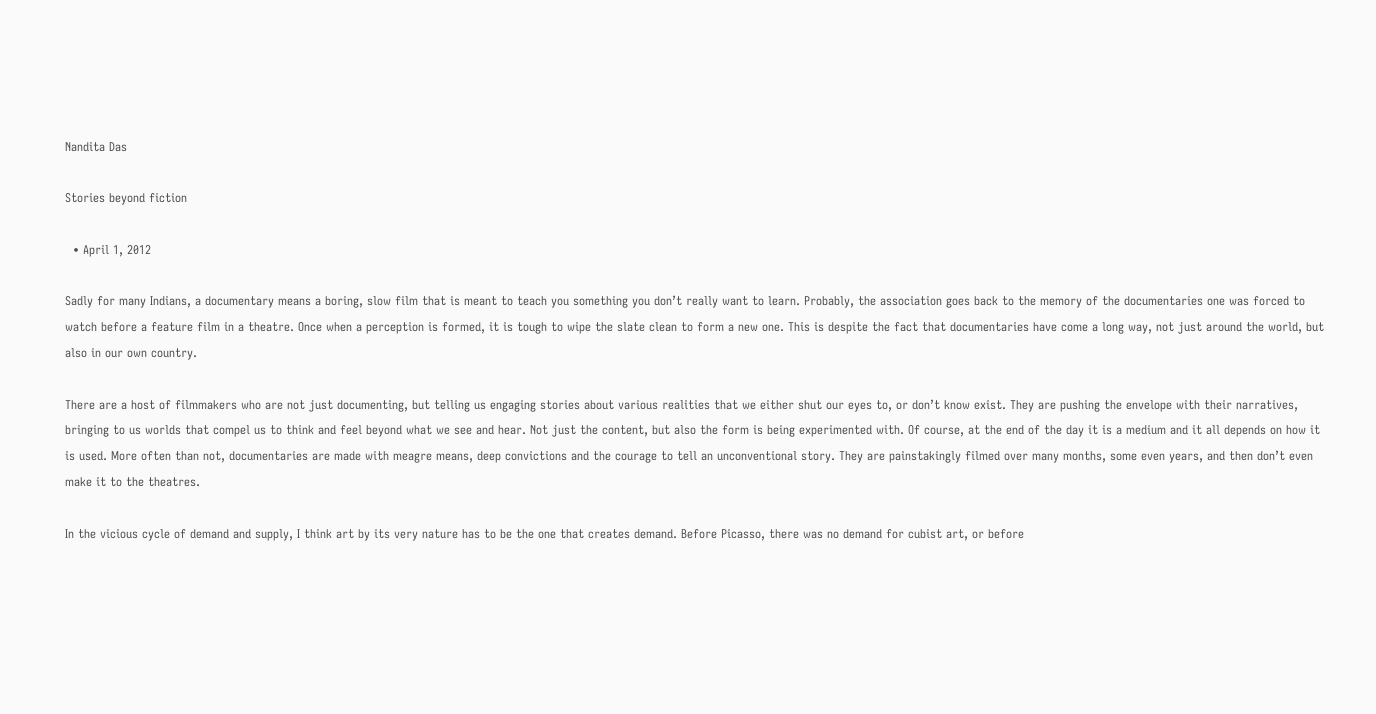Nandita Das

Stories beyond fiction

  • April 1, 2012

Sadly for many Indians, a documentary means a boring, slow film that is meant to teach you something you don’t really want to learn. Probably, the association goes back to the memory of the documentaries one was forced to watch before a feature film in a theatre. Once when a perception is formed, it is tough to wipe the slate clean to form a new one. This is despite the fact that documentaries have come a long way, not just around the world, but also in our own country.

There are a host of filmmakers who are not just documenting, but telling us engaging stories about various realities that we either shut our eyes to, or don’t know exist. They are pushing the envelope with their narratives, bringing to us worlds that compel us to think and feel beyond what we see and hear. Not just the content, but also the form is being experimented with. Of course, at the end of the day it is a medium and it all depends on how it is used. More often than not, documentaries are made with meagre means, deep convictions and the courage to tell an unconventional story. They are painstakingly filmed over many months, some even years, and then don’t even make it to the theatres.

In the vicious cycle of demand and supply, I think art by its very nature has to be the one that creates demand. Before Picasso, there was no demand for cubist art, or before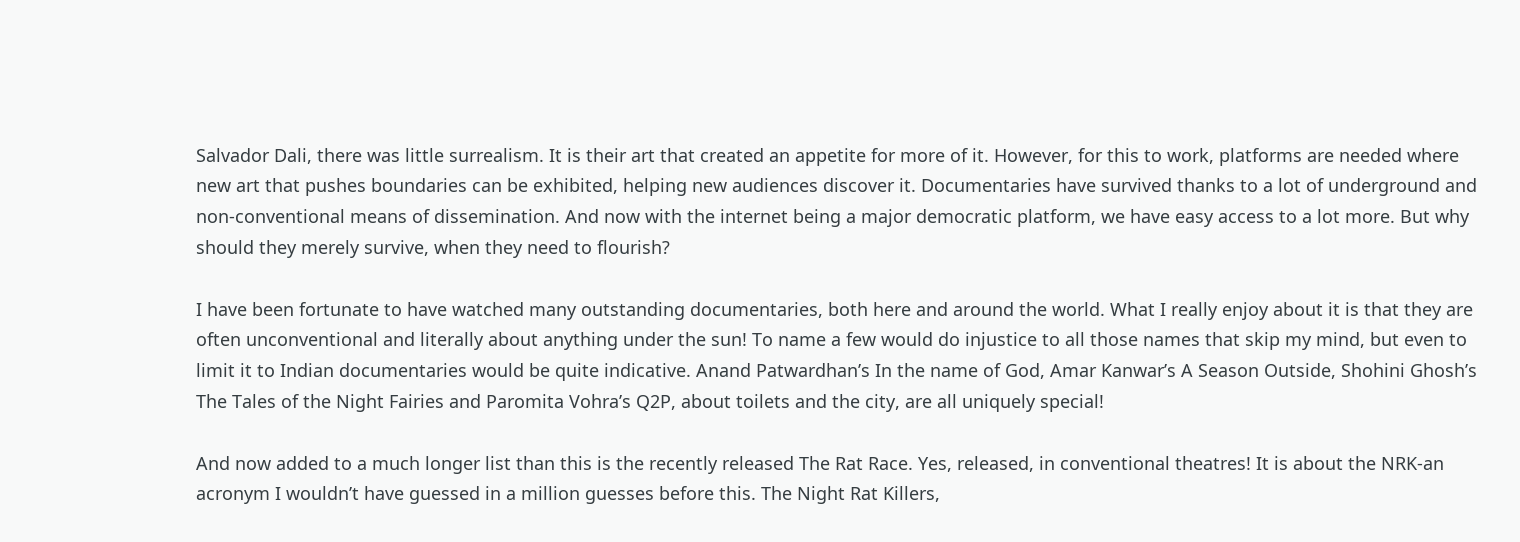Salvador Dali, there was little surrealism. It is their art that created an appetite for more of it. However, for this to work, platforms are needed where new art that pushes boundaries can be exhibited, helping new audiences discover it. Documentaries have survived thanks to a lot of underground and non-conventional means of dissemination. And now with the internet being a major democratic platform, we have easy access to a lot more. But why should they merely survive, when they need to flourish?

I have been fortunate to have watched many outstanding documentaries, both here and around the world. What I really enjoy about it is that they are often unconventional and literally about anything under the sun! To name a few would do injustice to all those names that skip my mind, but even to limit it to Indian documentaries would be quite indicative. Anand Patwardhan’s In the name of God, Amar Kanwar’s A Season Outside, Shohini Ghosh’s The Tales of the Night Fairies and Paromita Vohra’s Q2P, about toilets and the city, are all uniquely special!

And now added to a much longer list than this is the recently released The Rat Race. Yes, released, in conventional theatres! It is about the NRK-an acronym I wouldn’t have guessed in a million guesses before this. The Night Rat Killers,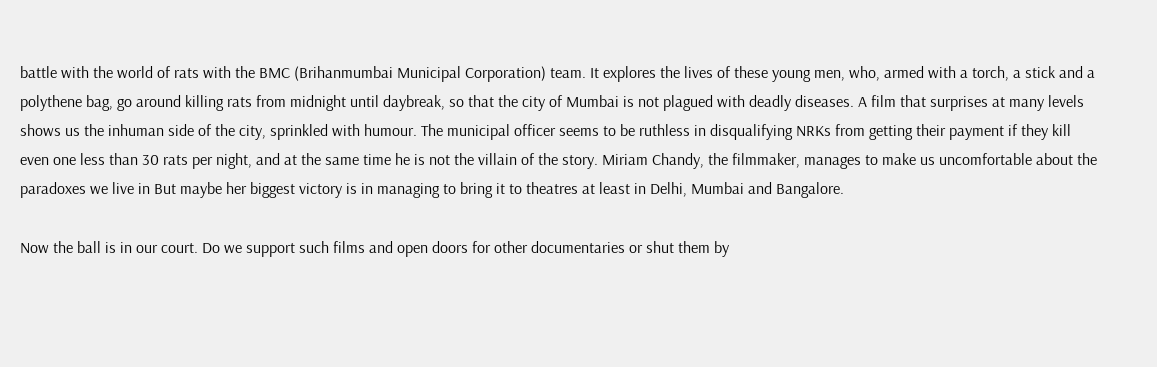battle with the world of rats with the BMC (Brihanmumbai Municipal Corporation) team. It explores the lives of these young men, who, armed with a torch, a stick and a polythene bag, go around killing rats from midnight until daybreak, so that the city of Mumbai is not plagued with deadly diseases. A film that surprises at many levels shows us the inhuman side of the city, sprinkled with humour. The municipal officer seems to be ruthless in disqualifying NRKs from getting their payment if they kill even one less than 30 rats per night, and at the same time he is not the villain of the story. Miriam Chandy, the filmmaker, manages to make us uncomfortable about the paradoxes we live in But maybe her biggest victory is in managing to bring it to theatres at least in Delhi, Mumbai and Bangalore.

Now the ball is in our court. Do we support such films and open doors for other documentaries or shut them by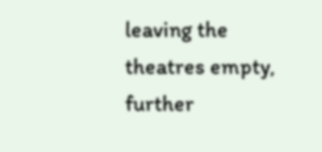leaving the theatres empty, further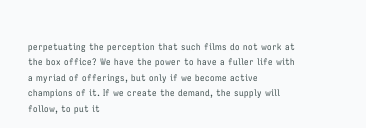perpetuating the perception that such films do not work at the box office? We have the power to have a fuller life with a myriad of offerings, but only if we become active champions of it. If we create the demand, the supply will follow, to put it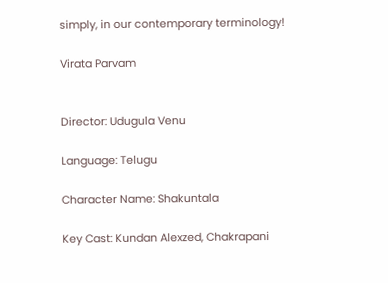simply, in our contemporary terminology!

Virata Parvam


Director: Udugula Venu

Language: Telugu

Character Name: Shakuntala

Key Cast: Kundan Alexzed, Chakrapani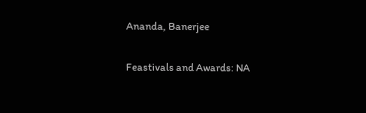Ananda, Banerjee

Feastivals and Awards: NA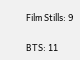Film Stills: 9

BTS: 11